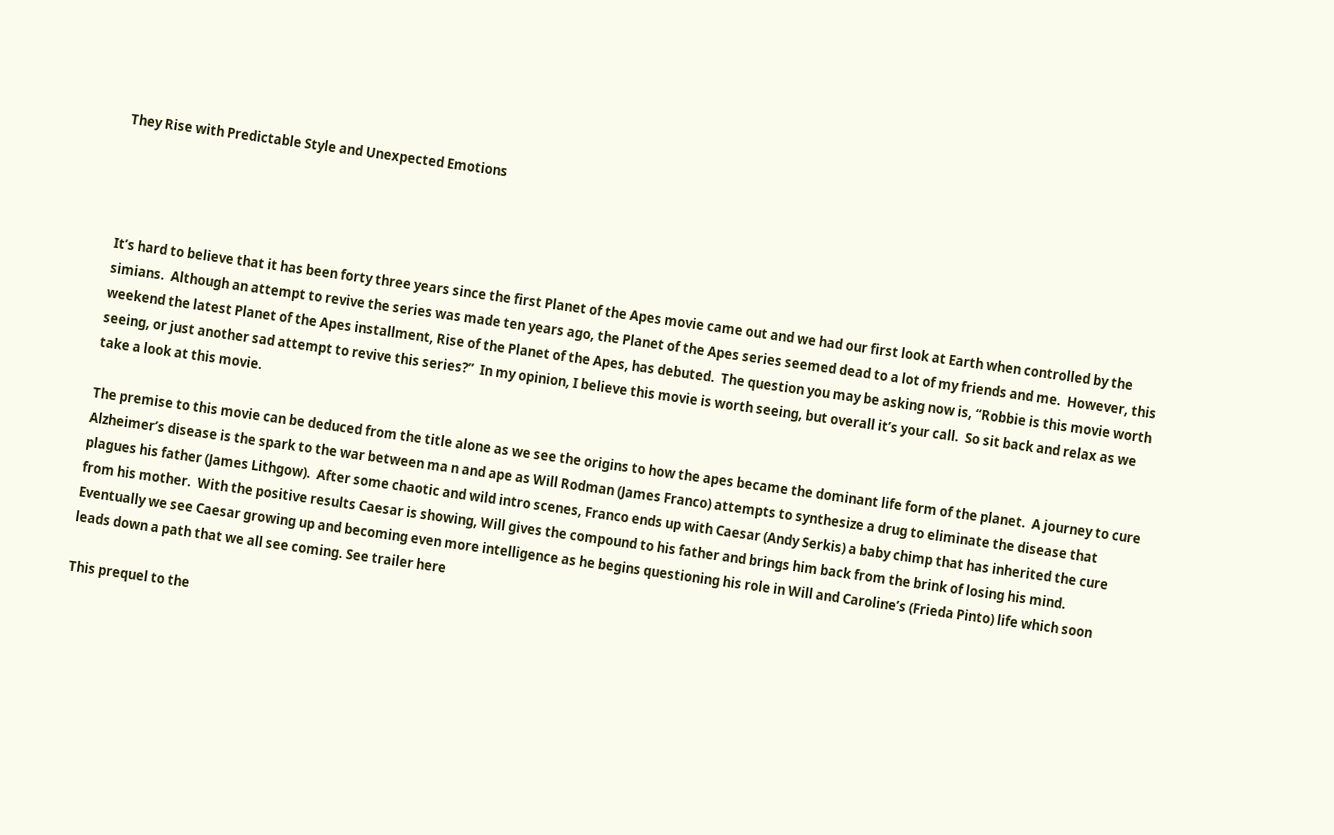They Rise with Predictable Style and Unexpected Emotions




It’s hard to believe that it has been forty three years since the first Planet of the Apes movie came out and we had our first look at Earth when controlled by the simians.  Although an attempt to revive the series was made ten years ago, the Planet of the Apes series seemed dead to a lot of my friends and me.  However, this weekend the latest Planet of the Apes installment, Rise of the Planet of the Apes, has debuted.  The question you may be asking now is, “Robbie is this movie worth seeing, or just another sad attempt to revive this series?”  In my opinion, I believe this movie is worth seeing, but overall it’s your call.  So sit back and relax as we take a look at this movie.

The premise to this movie can be deduced from the title alone as we see the origins to how the apes became the dominant life form of the planet.  A journey to cure Alzheimer’s disease is the spark to the war between ma n and ape as Will Rodman (James Franco) attempts to synthesize a drug to eliminate the disease that plagues his father (James Lithgow).  After some chaotic and wild intro scenes, Franco ends up with Caesar (Andy Serkis) a baby chimp that has inherited the cure from his mother.  With the positive results Caesar is showing, Will gives the compound to his father and brings him back from the brink of losing his mind.  Eventually we see Caesar growing up and becoming even more intelligence as he begins questioning his role in Will and Caroline’s (Frieda Pinto) life which soon leads down a path that we all see coming. See trailer here

This prequel to the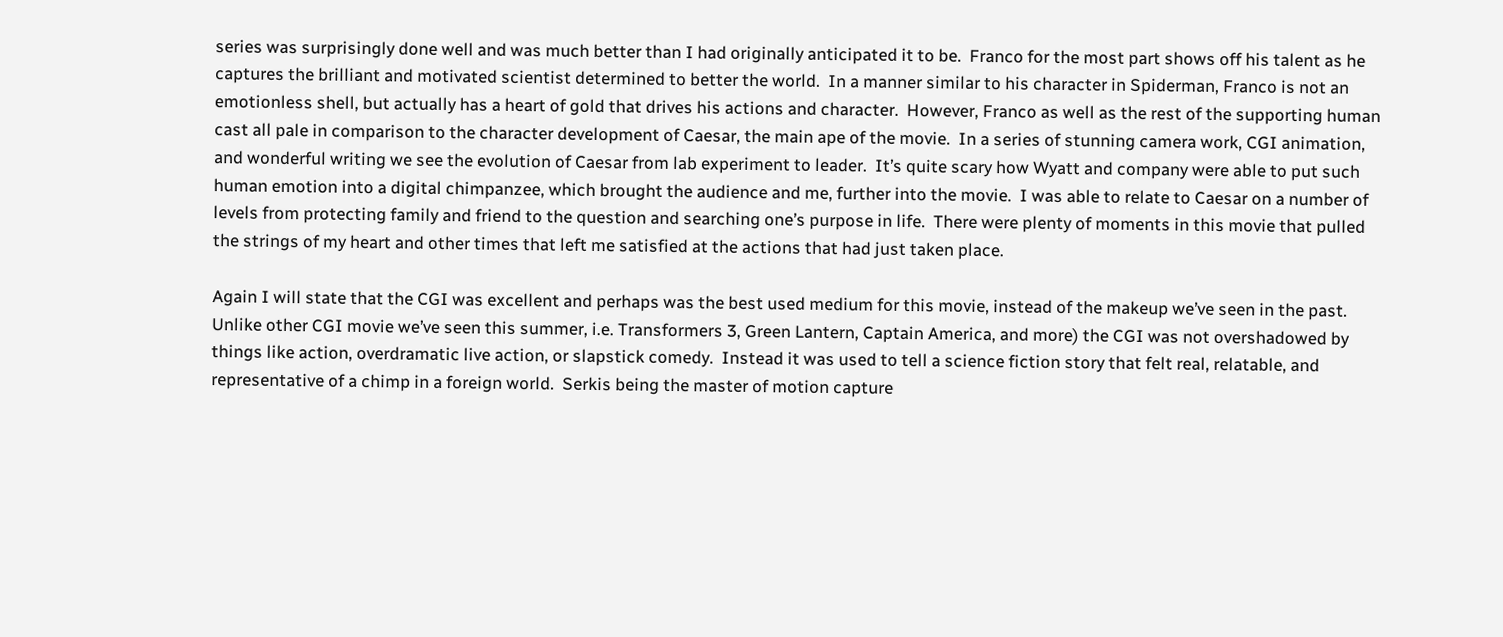series was surprisingly done well and was much better than I had originally anticipated it to be.  Franco for the most part shows off his talent as he captures the brilliant and motivated scientist determined to better the world.  In a manner similar to his character in Spiderman, Franco is not an emotionless shell, but actually has a heart of gold that drives his actions and character.  However, Franco as well as the rest of the supporting human cast all pale in comparison to the character development of Caesar, the main ape of the movie.  In a series of stunning camera work, CGI animation, and wonderful writing we see the evolution of Caesar from lab experiment to leader.  It’s quite scary how Wyatt and company were able to put such human emotion into a digital chimpanzee, which brought the audience and me, further into the movie.  I was able to relate to Caesar on a number of levels from protecting family and friend to the question and searching one’s purpose in life.  There were plenty of moments in this movie that pulled the strings of my heart and other times that left me satisfied at the actions that had just taken place.

Again I will state that the CGI was excellent and perhaps was the best used medium for this movie, instead of the makeup we’ve seen in the past.  Unlike other CGI movie we’ve seen this summer, i.e. Transformers 3, Green Lantern, Captain America, and more) the CGI was not overshadowed by things like action, overdramatic live action, or slapstick comedy.  Instead it was used to tell a science fiction story that felt real, relatable, and representative of a chimp in a foreign world.  Serkis being the master of motion capture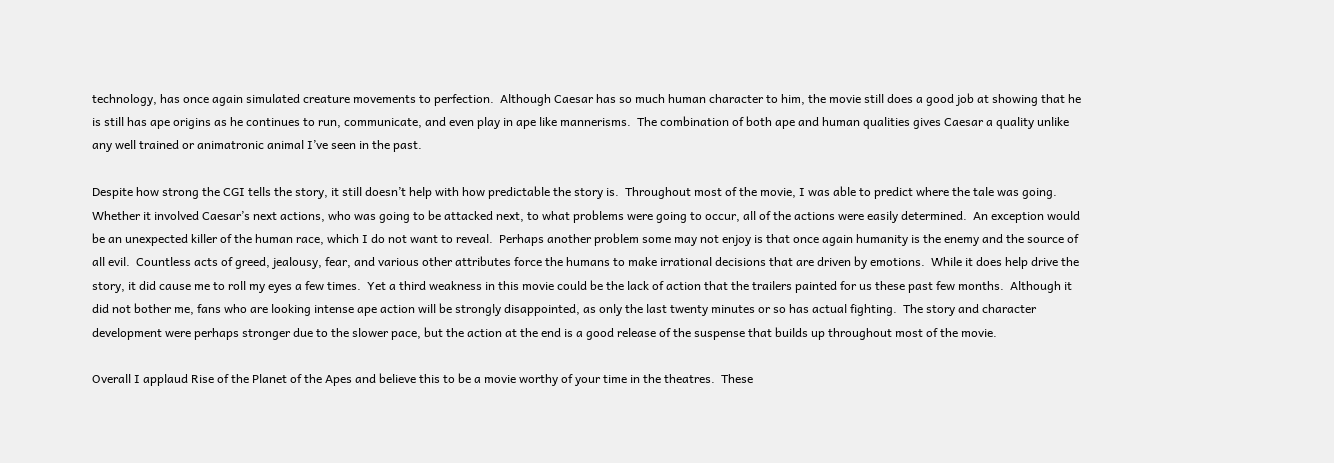technology, has once again simulated creature movements to perfection.  Although Caesar has so much human character to him, the movie still does a good job at showing that he is still has ape origins as he continues to run, communicate, and even play in ape like mannerisms.  The combination of both ape and human qualities gives Caesar a quality unlike any well trained or animatronic animal I’ve seen in the past.

Despite how strong the CGI tells the story, it still doesn’t help with how predictable the story is.  Throughout most of the movie, I was able to predict where the tale was going.  Whether it involved Caesar’s next actions, who was going to be attacked next, to what problems were going to occur, all of the actions were easily determined.  An exception would be an unexpected killer of the human race, which I do not want to reveal.  Perhaps another problem some may not enjoy is that once again humanity is the enemy and the source of all evil.  Countless acts of greed, jealousy, fear, and various other attributes force the humans to make irrational decisions that are driven by emotions.  While it does help drive the story, it did cause me to roll my eyes a few times.  Yet a third weakness in this movie could be the lack of action that the trailers painted for us these past few months.  Although it did not bother me, fans who are looking intense ape action will be strongly disappointed, as only the last twenty minutes or so has actual fighting.  The story and character development were perhaps stronger due to the slower pace, but the action at the end is a good release of the suspense that builds up throughout most of the movie.

Overall I applaud Rise of the Planet of the Apes and believe this to be a movie worthy of your time in the theatres.  These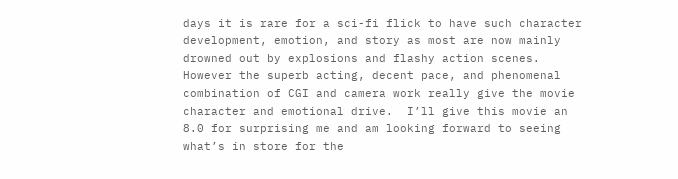days it is rare for a sci-fi flick to have such character development, emotion, and story as most are now mainly drowned out by explosions and flashy action scenes.  However the superb acting, decent pace, and phenomenal combination of CGI and camera work really give the movie character and emotional drive.  I’ll give this movie an 8.0 for surprising me and am looking forward to seeing what’s in store for the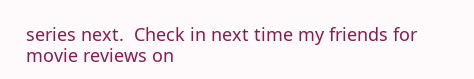series next.  Check in next time my friends for movie reviews on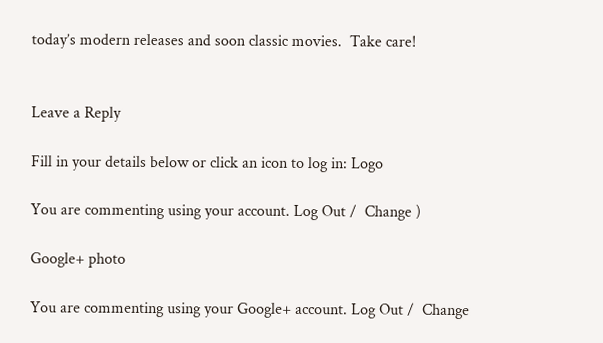today’s modern releases and soon classic movies.  Take care!


Leave a Reply

Fill in your details below or click an icon to log in: Logo

You are commenting using your account. Log Out /  Change )

Google+ photo

You are commenting using your Google+ account. Log Out /  Change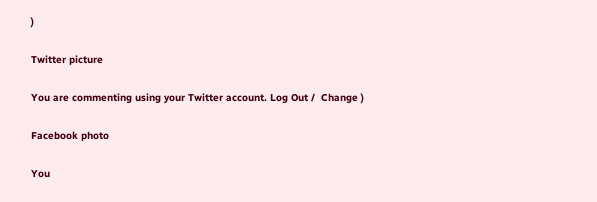)

Twitter picture

You are commenting using your Twitter account. Log Out /  Change )

Facebook photo

You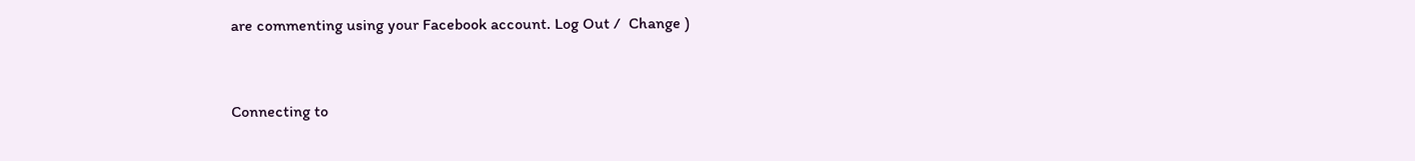are commenting using your Facebook account. Log Out /  Change )


Connecting to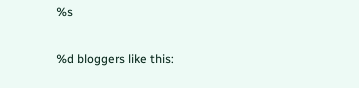%s

%d bloggers like this: